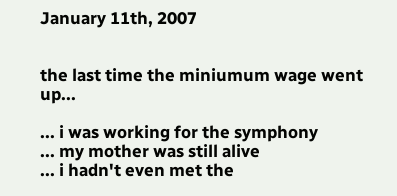January 11th, 2007


the last time the miniumum wage went up...

... i was working for the symphony
... my mother was still alive
... i hadn't even met the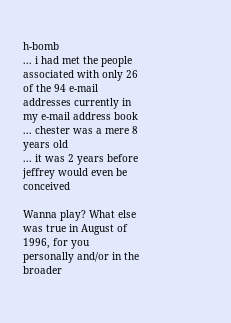h-bomb
... i had met the people associated with only 26 of the 94 e-mail addresses currently in my e-mail address book
... chester was a mere 8 years old
... it was 2 years before jeffrey would even be conceived

Wanna play? What else was true in August of 1996, for you personally and/or in the broader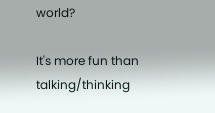world?

It's more fun than talking/thinking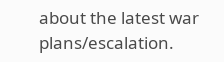about the latest war plans/escalation.